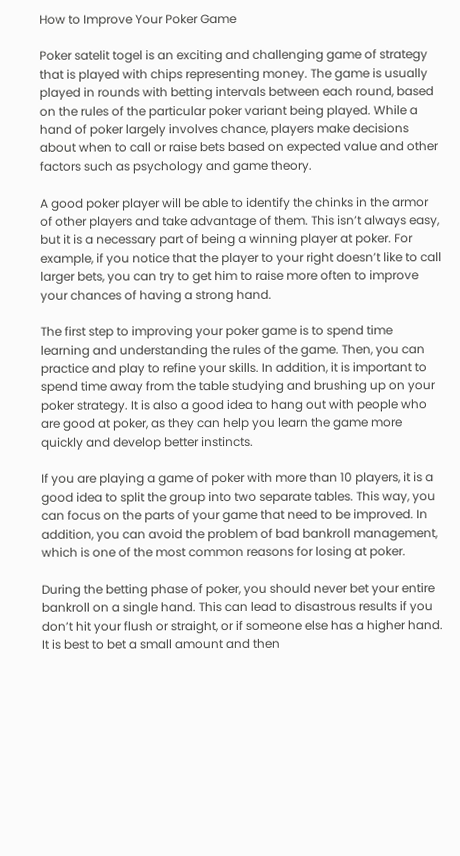How to Improve Your Poker Game

Poker satelit togel is an exciting and challenging game of strategy that is played with chips representing money. The game is usually played in rounds with betting intervals between each round, based on the rules of the particular poker variant being played. While a hand of poker largely involves chance, players make decisions about when to call or raise bets based on expected value and other factors such as psychology and game theory.

A good poker player will be able to identify the chinks in the armor of other players and take advantage of them. This isn’t always easy, but it is a necessary part of being a winning player at poker. For example, if you notice that the player to your right doesn’t like to call larger bets, you can try to get him to raise more often to improve your chances of having a strong hand.

The first step to improving your poker game is to spend time learning and understanding the rules of the game. Then, you can practice and play to refine your skills. In addition, it is important to spend time away from the table studying and brushing up on your poker strategy. It is also a good idea to hang out with people who are good at poker, as they can help you learn the game more quickly and develop better instincts.

If you are playing a game of poker with more than 10 players, it is a good idea to split the group into two separate tables. This way, you can focus on the parts of your game that need to be improved. In addition, you can avoid the problem of bad bankroll management, which is one of the most common reasons for losing at poker.

During the betting phase of poker, you should never bet your entire bankroll on a single hand. This can lead to disastrous results if you don’t hit your flush or straight, or if someone else has a higher hand. It is best to bet a small amount and then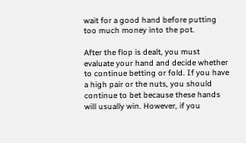wait for a good hand before putting too much money into the pot.

After the flop is dealt, you must evaluate your hand and decide whether to continue betting or fold. If you have a high pair or the nuts, you should continue to bet because these hands will usually win. However, if you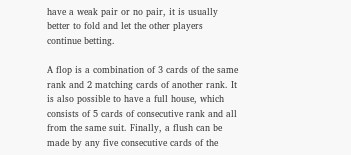have a weak pair or no pair, it is usually better to fold and let the other players continue betting.

A flop is a combination of 3 cards of the same rank and 2 matching cards of another rank. It is also possible to have a full house, which consists of 5 cards of consecutive rank and all from the same suit. Finally, a flush can be made by any five consecutive cards of the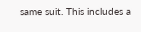same suit. This includes a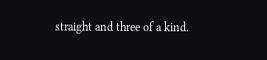straight and three of a kind.